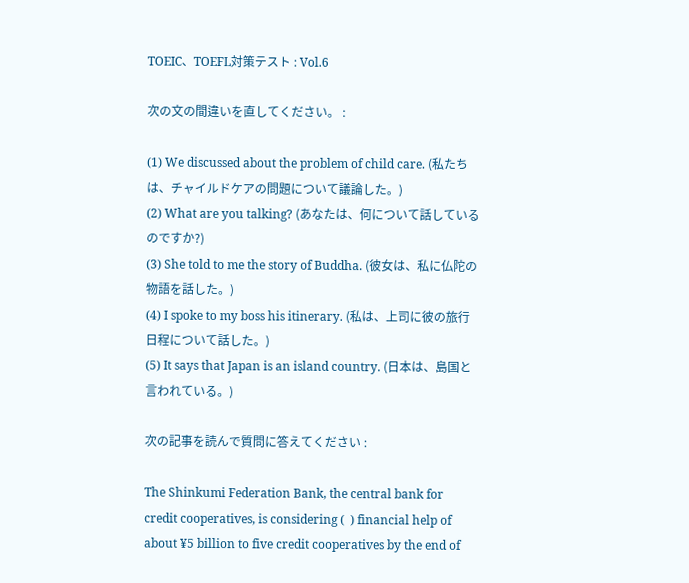TOEIC、TOEFL対策テスト : Vol.6

次の文の間違いを直してください。 :

(1) We discussed about the problem of child care. (私たちは、チャイルドケアの問題について議論した。)
(2) What are you talking? (あなたは、何について話しているのですか?)
(3) She told to me the story of Buddha. (彼女は、私に仏陀の物語を話した。)
(4) I spoke to my boss his itinerary. (私は、上司に彼の旅行日程について話した。)
(5) It says that Japan is an island country. (日本は、島国と言われている。)

次の記事を読んで質問に答えてください :

The Shinkumi Federation Bank, the central bank for credit cooperatives, is considering (  ) financial help of about ¥5 billion to five credit cooperatives by the end of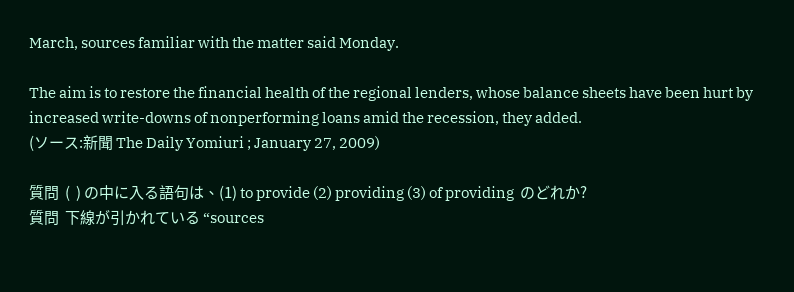March, sources familiar with the matter said Monday.

The aim is to restore the financial health of the regional lenders, whose balance sheets have been hurt by increased write-downs of nonperforming loans amid the recession, they added.
(ソース:新聞 The Daily Yomiuri ; January 27, 2009)

質問  (  ) の中に入る語句は、(1) to provide (2) providing (3) of providing  のどれか?
質問  下線が引かれている “sources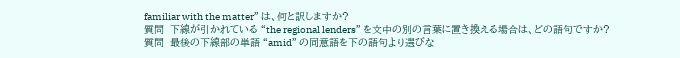familiar with the matter” は、何と訳しますか?
質問  下線が引かれている “the regional lenders” を文中の別の言葉に置き換える場合は、どの語句ですか?
質問  最後の下線部の単語 “amid” の同意語を下の語句より選びな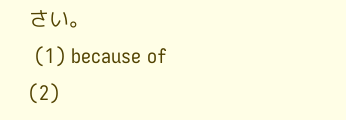さい。
 (1) because of (2)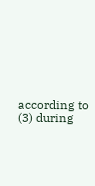according to (3) during